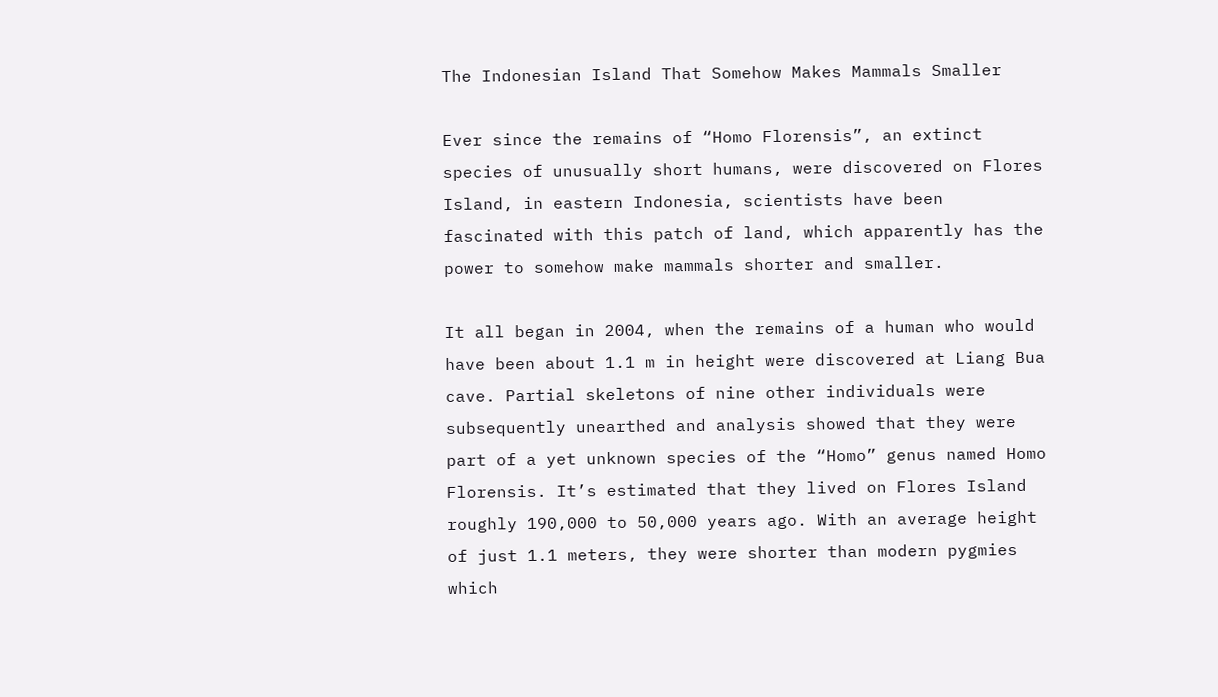The Indonesian Island That Somehow Makes Mammals Smaller

Ever since the remains of “Homo Florensis”, an extinct species of unusually short humans, were discovered on Flores Island, in eastern Indonesia, scientists have been fascinated with this patch of land, which apparently has the power to somehow make mammals shorter and smaller.

It all began in 2004, when the remains of a human who would have been about 1.1 m in height were discovered at Liang Bua cave. Partial skeletons of nine other individuals were subsequently unearthed and analysis showed that they were part of a yet unknown species of the “Homo” genus named Homo Florensis. It’s estimated that they lived on Flores Island roughly 190,000 to 50,000 years ago. With an average height of just 1.1 meters, they were shorter than modern pygmies which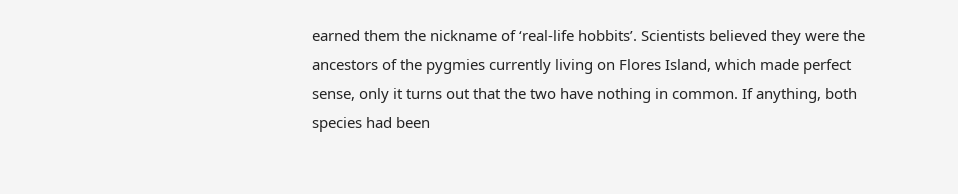earned them the nickname of ‘real-life hobbits’. Scientists believed they were the ancestors of the pygmies currently living on Flores Island, which made perfect sense, only it turns out that the two have nothing in common. If anything, both species had been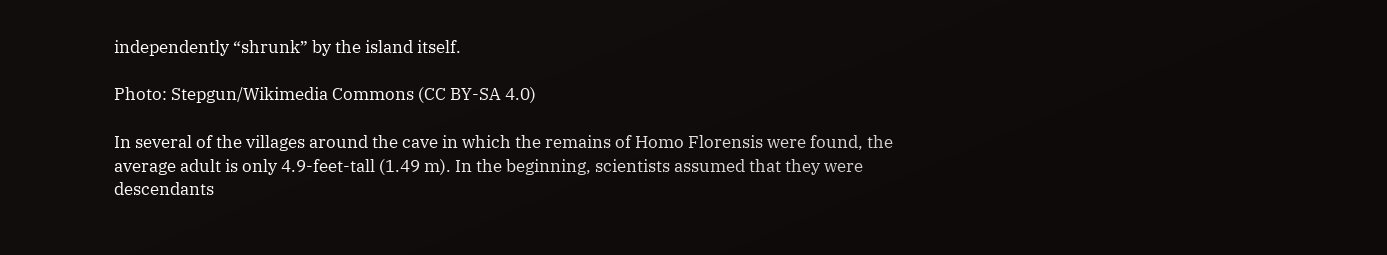independently “shrunk” by the island itself.

Photo: Stepgun/Wikimedia Commons (CC BY-SA 4.0)

In several of the villages around the cave in which the remains of Homo Florensis were found, the average adult is only 4.9-feet-tall (1.49 m). In the beginning, scientists assumed that they were descendants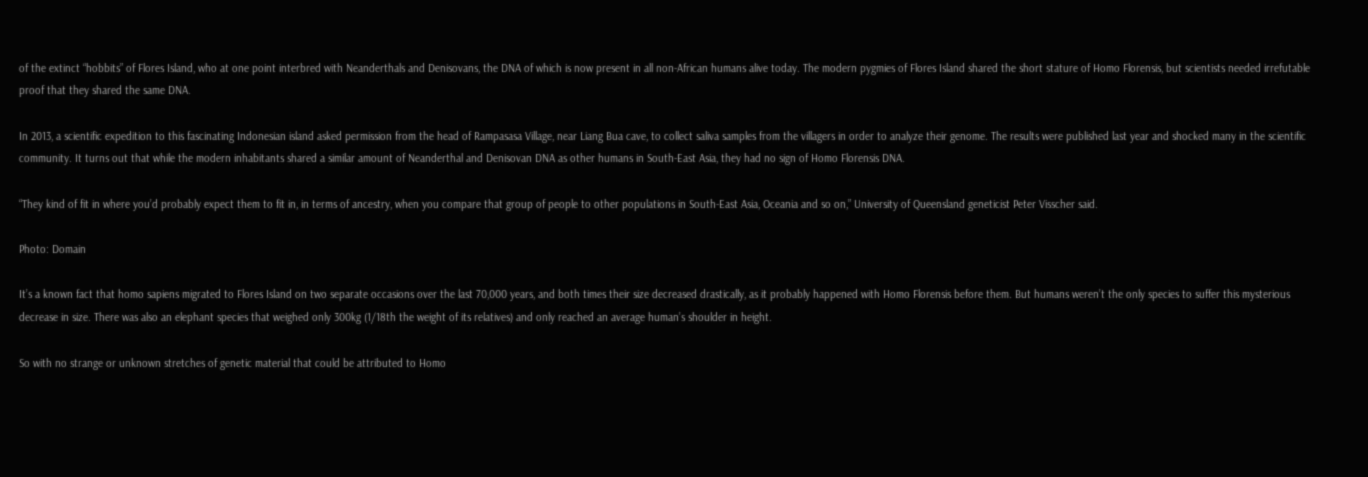of the extinct “hobbits” of Flores Island, who at one point interbred with Neanderthals and Denisovans, the DNA of which is now present in all non-African humans alive today. The modern pygmies of Flores Island shared the short stature of Homo Florensis, but scientists needed irrefutable proof that they shared the same DNA.

In 2013, a scientific expedition to this fascinating Indonesian island asked permission from the head of Rampasasa Village, near Liang Bua cave, to collect saliva samples from the villagers in order to analyze their genome. The results were published last year and shocked many in the scientific community. It turns out that while the modern inhabitants shared a similar amount of Neanderthal and Denisovan DNA as other humans in South-East Asia, they had no sign of Homo Florensis DNA.

“They kind of fit in where you’d probably expect them to fit in, in terms of ancestry, when you compare that group of people to other populations in South-East Asia, Oceania and so on,” University of Queensland geneticist Peter Visscher said.

Photo: Domain

It’s a known fact that homo sapiens migrated to Flores Island on two separate occasions over the last 70,000 years, and both times their size decreased drastically, as it probably happened with Homo Florensis before them. But humans weren’t the only species to suffer this mysterious decrease in size. There was also an elephant species that weighed only 300kg (1/18th the weight of its relatives) and only reached an average human’s shoulder in height.

So with no strange or unknown stretches of genetic material that could be attributed to Homo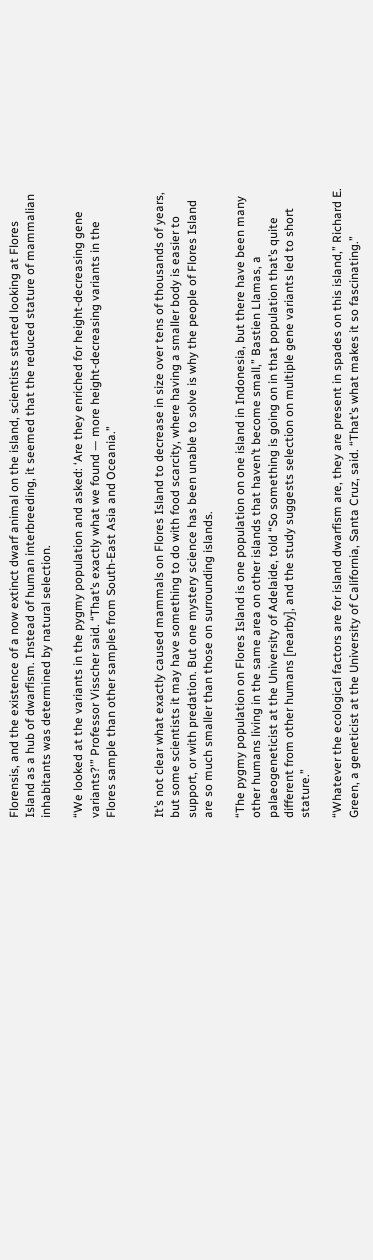Florensis, and the existence of a now extinct dwarf animal on the island, scientists started looking at Flores Island as a hub of dwarfism. Instead of human interbreeding, it seemed that the reduced stature of mammalian inhabitants was determined by natural selection.

“We looked at the variants in the pygmy population and asked: ‘Are they enriched for height-decreasing gene variants?'” Professor Visscher said. “That’s exactly what we found — more height-decreasing variants in the Flores sample than other samples from South-East Asia and Oceania.”


It’s not clear what exactly caused mammals on Flores Island to decrease in size over tens of thousands of years, but some scientists it may have something to do with food scarcity, where having a smaller body is easier to support, or with predation. But one mystery science has been unable to solve is why the people of Flores Island are so much smaller than those on surrounding islands.

“The pygmy population on Flores Island is one population on one island in Indonesia, but there have been many other humans living in the same area on other islands that haven’t become small,” Bastien Llamas, a palaeogeneticist at the University of Adelaide, told “So something is going on in that population that’s quite different from other humans [nearby], and the study suggests selection on multiple gene variants led to short stature.”

“Whatever the ecological factors are for island dwarfism are, they are present in spades on this island,” Richard E. Green, a geneticist at the University of California, Santa Cruz, said. “That’s what makes it so fascinating.”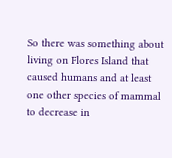So there was something about living on Flores Island that caused humans and at least one other species of mammal to decrease in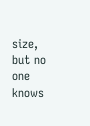size, but no one knows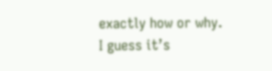exactly how or why. I guess it’s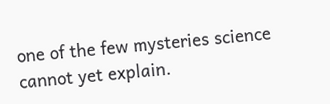one of the few mysteries science cannot yet explain.